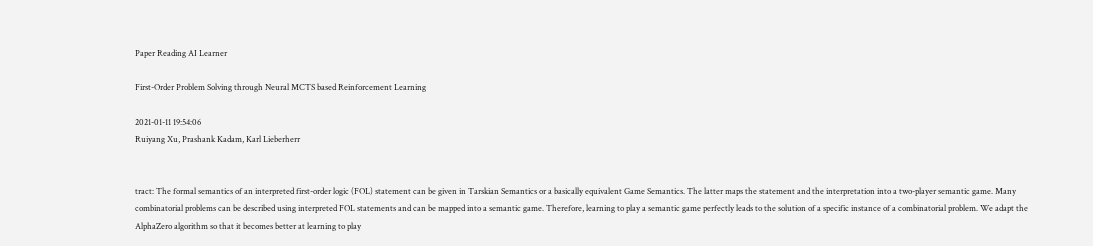Paper Reading AI Learner

First-Order Problem Solving through Neural MCTS based Reinforcement Learning

2021-01-11 19:54:06
Ruiyang Xu, Prashank Kadam, Karl Lieberherr


tract: The formal semantics of an interpreted first-order logic (FOL) statement can be given in Tarskian Semantics or a basically equivalent Game Semantics. The latter maps the statement and the interpretation into a two-player semantic game. Many combinatorial problems can be described using interpreted FOL statements and can be mapped into a semantic game. Therefore, learning to play a semantic game perfectly leads to the solution of a specific instance of a combinatorial problem. We adapt the AlphaZero algorithm so that it becomes better at learning to play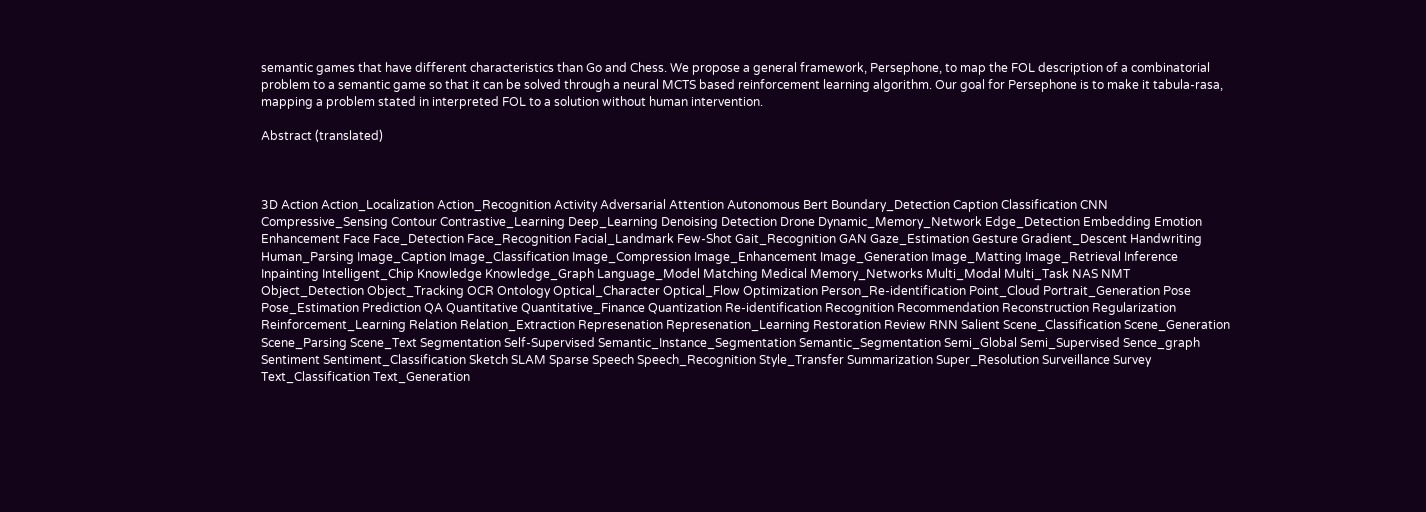semantic games that have different characteristics than Go and Chess. We propose a general framework, Persephone, to map the FOL description of a combinatorial problem to a semantic game so that it can be solved through a neural MCTS based reinforcement learning algorithm. Our goal for Persephone is to make it tabula-rasa, mapping a problem stated in interpreted FOL to a solution without human intervention.

Abstract (translated)



3D Action Action_Localization Action_Recognition Activity Adversarial Attention Autonomous Bert Boundary_Detection Caption Classification CNN Compressive_Sensing Contour Contrastive_Learning Deep_Learning Denoising Detection Drone Dynamic_Memory_Network Edge_Detection Embedding Emotion Enhancement Face Face_Detection Face_Recognition Facial_Landmark Few-Shot Gait_Recognition GAN Gaze_Estimation Gesture Gradient_Descent Handwriting Human_Parsing Image_Caption Image_Classification Image_Compression Image_Enhancement Image_Generation Image_Matting Image_Retrieval Inference Inpainting Intelligent_Chip Knowledge Knowledge_Graph Language_Model Matching Medical Memory_Networks Multi_Modal Multi_Task NAS NMT Object_Detection Object_Tracking OCR Ontology Optical_Character Optical_Flow Optimization Person_Re-identification Point_Cloud Portrait_Generation Pose Pose_Estimation Prediction QA Quantitative Quantitative_Finance Quantization Re-identification Recognition Recommendation Reconstruction Regularization Reinforcement_Learning Relation Relation_Extraction Represenation Represenation_Learning Restoration Review RNN Salient Scene_Classification Scene_Generation Scene_Parsing Scene_Text Segmentation Self-Supervised Semantic_Instance_Segmentation Semantic_Segmentation Semi_Global Semi_Supervised Sence_graph Sentiment Sentiment_Classification Sketch SLAM Sparse Speech Speech_Recognition Style_Transfer Summarization Super_Resolution Surveillance Survey Text_Classification Text_Generation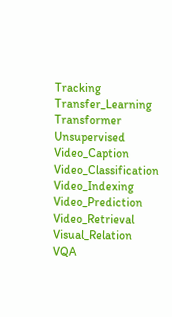Tracking Transfer_Learning Transformer Unsupervised Video_Caption Video_Classification Video_Indexing Video_Prediction Video_Retrieval Visual_Relation VQA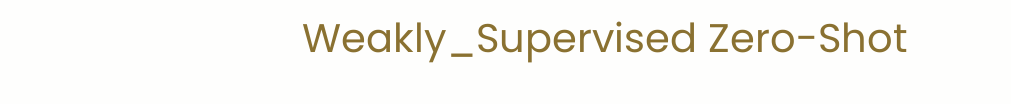Weakly_Supervised Zero-Shot